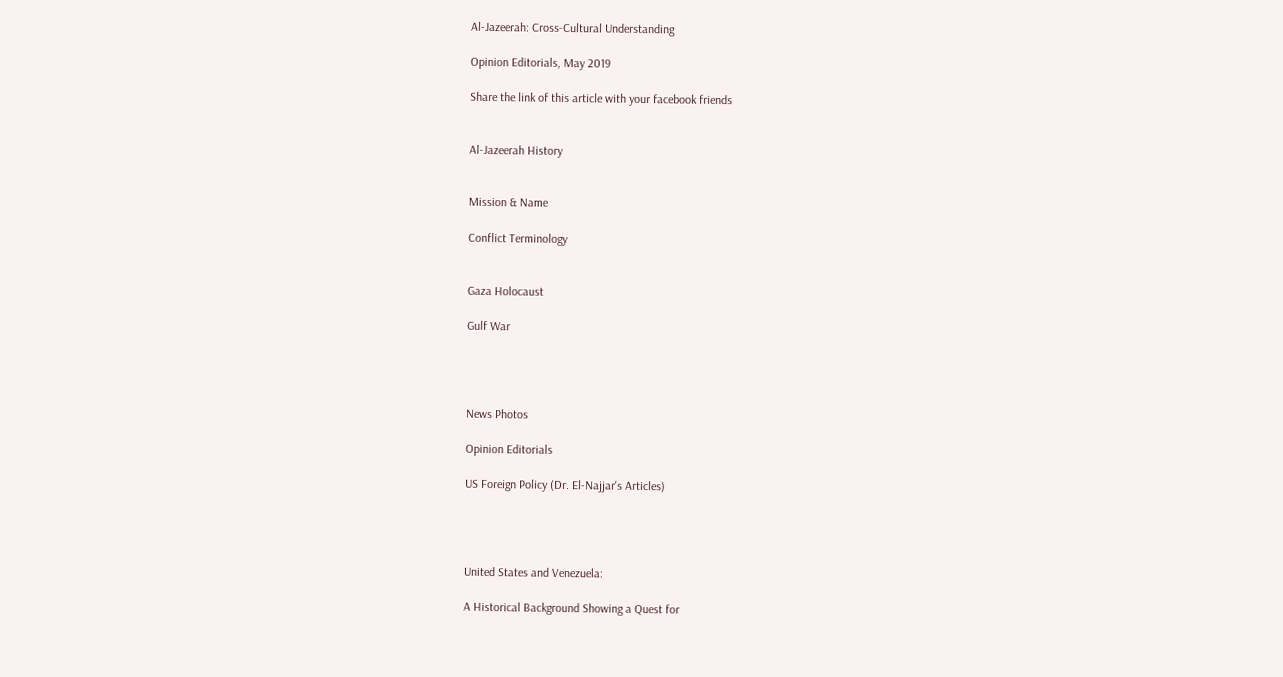Al-Jazeerah: Cross-Cultural Understanding

Opinion Editorials, May 2019

Share the link of this article with your facebook friends


Al-Jazeerah History


Mission & Name

Conflict Terminology


Gaza Holocaust

Gulf War




News Photos

Opinion Editorials

US Foreign Policy (Dr. El-Najjar's Articles)




United States and Venezuela:

A Historical Background Showing a Quest for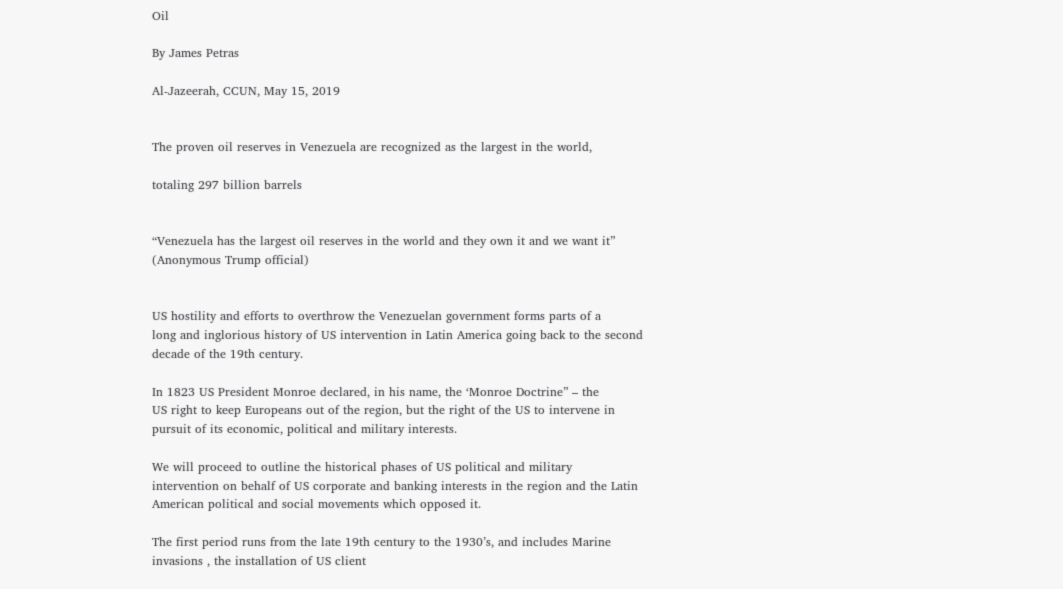Oil

By James Petras

Al-Jazeerah, CCUN, May 15, 2019


The proven oil reserves in Venezuela are recognized as the largest in the world,

totaling 297 billion barrels


“Venezuela has the largest oil reserves in the world and they own it and we want it”
(Anonymous Trump official)


US hostility and efforts to overthrow the Venezuelan government forms parts of a
long and inglorious history of US intervention in Latin America going back to the second
decade of the 19th century.

In 1823 US President Monroe declared, in his name, the ‘Monroe Doctrine” – the
US right to keep Europeans out of the region, but the right of the US to intervene in
pursuit of its economic, political and military interests.

We will proceed to outline the historical phases of US political and military
intervention on behalf of US corporate and banking interests in the region and the Latin
American political and social movements which opposed it.

The first period runs from the late 19th century to the 1930’s, and includes Marine
invasions , the installation of US client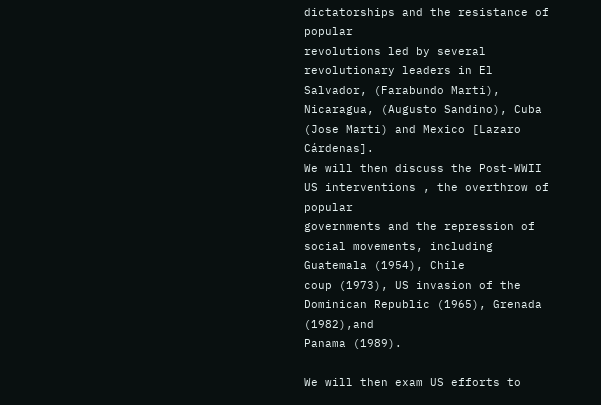dictatorships and the resistance of popular
revolutions led by several revolutionary leaders in El Salvador, (Farabundo Marti),
Nicaragua, (Augusto Sandino), Cuba (Jose Marti) and Mexico [Lazaro Cárdenas].
We will then discuss the Post-WWII US interventions , the overthrow of popular
governments and the repression of social movements, including Guatemala (1954), Chile
coup (1973), US invasion of the Dominican Republic (1965), Grenada (1982),and
Panama (1989).

We will then exam US efforts to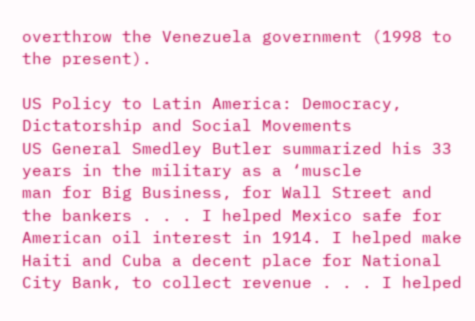overthrow the Venezuela government (1998 to
the present).

US Policy to Latin America: Democracy, Dictatorship and Social Movements
US General Smedley Butler summarized his 33 years in the military as a ‘muscle
man for Big Business, for Wall Street and the bankers . . . I helped Mexico safe for
American oil interest in 1914. I helped make Haiti and Cuba a decent place for National
City Bank, to collect revenue . . . I helped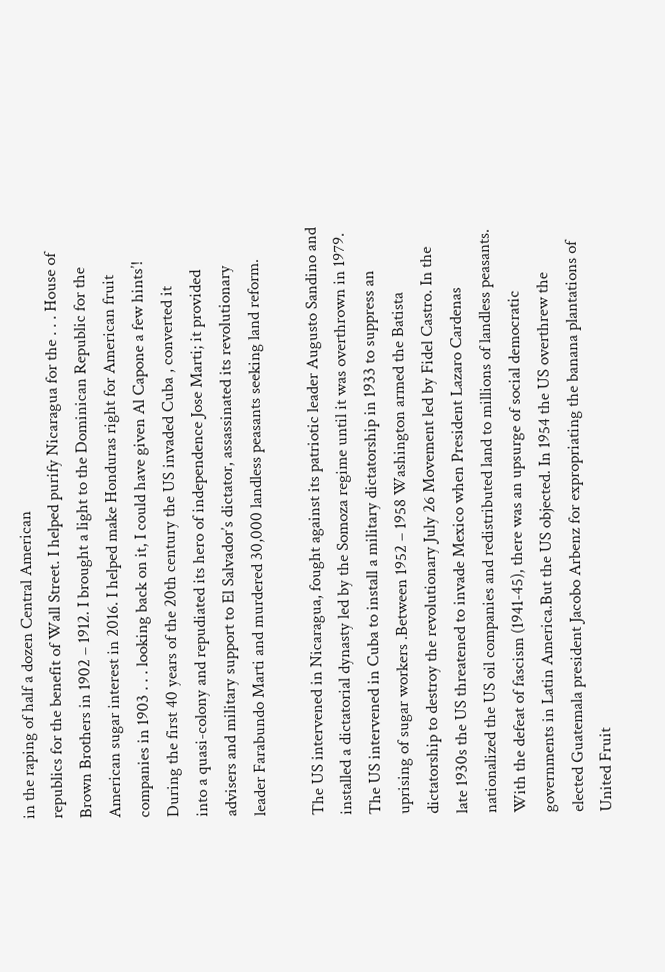in the raping of half a dozen Central American
republics for the benefit of Wall Street. I helped purify Nicaragua for the . . . House of
Brown Brothers in 1902 – 1912. I brought a light to the Dominican Republic for the
American sugar interest in 2016. I helped make Honduras right for American fruit
companies in 1903 . . . looking back on it, I could have given Al Capone a few hints’!
During the first 40 years of the 20th century the US invaded Cuba , converted it
into a quasi-colony and repudiated its hero of independence Jose Marti; it provided
advisers and military support to El Salvador’s dictator, assassinated its revolutionary
leader Farabundo Marti and murdered 30,000 landless peasants seeking land reform.

The US intervened in Nicaragua, fought against its patriotic leader Augusto Sandino and
installed a dictatorial dynasty led by the Somoza regime until it was overthrown in 1979.
The US intervened in Cuba to install a military dictatorship in 1933 to suppress an
uprising of sugar workers .Between 1952 – 1958 Washington armed the Batista
dictatorship to destroy the revolutionary July 26 Movement led by Fidel Castro. In the
late 1930s the US threatened to invade Mexico when President Lazaro Cardenas
nationalized the US oil companies and redistributed land to millions of landless peasants.
With the defeat of fascism (1941-45), there was an upsurge of social democratic
governments in Latin America.But the US objected. In 1954 the US overthrew the
elected Guatemala president Jacobo Arbenz for expropriating the banana plantations of
United Fruit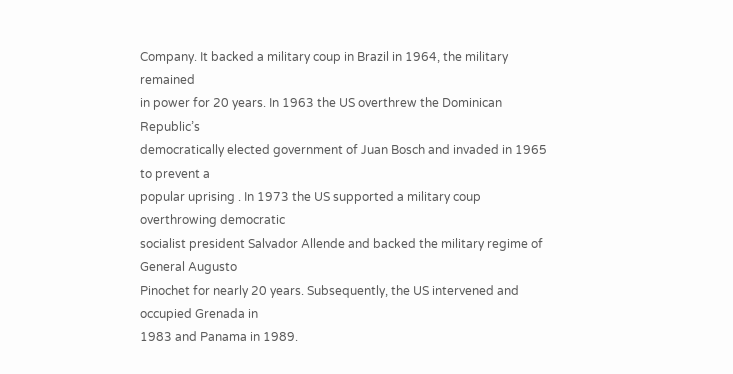Company. It backed a military coup in Brazil in 1964, the military remained
in power for 20 years. In 1963 the US overthrew the Dominican Republic’s
democratically elected government of Juan Bosch and invaded in 1965 to prevent a
popular uprising . In 1973 the US supported a military coup overthrowing democratic
socialist president Salvador Allende and backed the military regime of General Augusto
Pinochet for nearly 20 years. Subsequently, the US intervened and occupied Grenada in
1983 and Panama in 1989.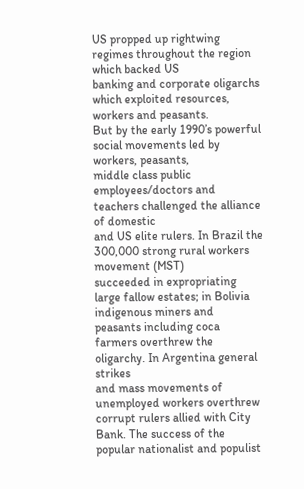US propped up rightwing regimes throughout the region which backed US
banking and corporate oligarchs which exploited resources, workers and peasants.
But by the early 1990’s powerful social movements led by workers, peasants,
middle class public employees/doctors and teachers challenged the alliance of domestic
and US elite rulers. In Brazil the 300,000 strong rural workers movement (MST)
succeeded in expropriating large fallow estates; in Bolivia indigenous miners and
peasants including coca farmers overthrew the oligarchy. In Argentina general strikes
and mass movements of unemployed workers overthrew corrupt rulers allied with City
Bank. The success of the popular nationalist and populist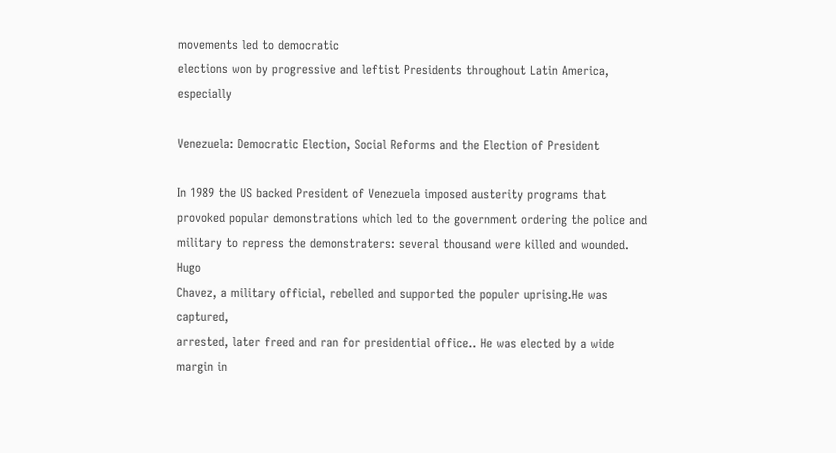movements led to democratic
elections won by progressive and leftist Presidents throughout Latin America, especially

Venezuela: Democratic Election, Social Reforms and the Election of President

In 1989 the US backed President of Venezuela imposed austerity programs that
provoked popular demonstrations which led to the government ordering the police and
military to repress the demonstraters: several thousand were killed and wounded. Hugo
Chavez, a military official, rebelled and supported the populer uprising.He was captured,
arrested, later freed and ran for presidential office.. He was elected by a wide margin in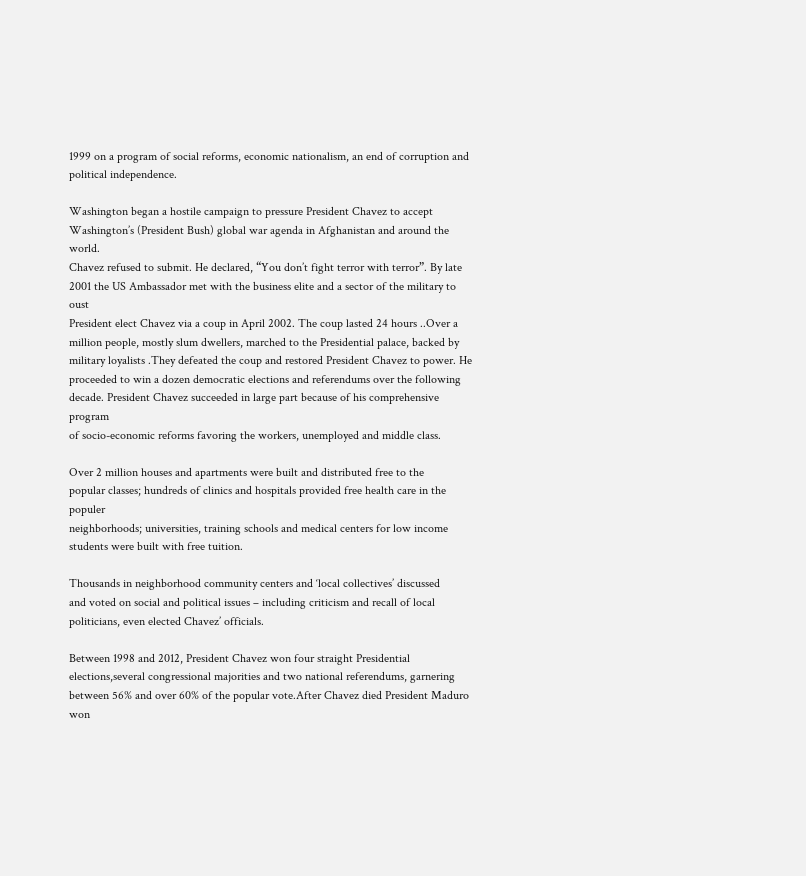1999 on a program of social reforms, economic nationalism, an end of corruption and
political independence.

Washington began a hostile campaign to pressure President Chavez to accept
Washington’s (President Bush) global war agenda in Afghanistan and around the world.
Chavez refused to submit. He declared, “You don’t fight terror with terror”. By late
2001 the US Ambassador met with the business elite and a sector of the military to oust
President elect Chavez via a coup in April 2002. The coup lasted 24 hours ..Over a
million people, mostly slum dwellers, marched to the Presidential palace, backed by
military loyalists .They defeated the coup and restored President Chavez to power. He
proceeded to win a dozen democratic elections and referendums over the following
decade. President Chavez succeeded in large part because of his comprehensive program
of socio-economic reforms favoring the workers, unemployed and middle class.

Over 2 million houses and apartments were built and distributed free to the
popular classes; hundreds of clinics and hospitals provided free health care in the populer
neighborhoods; universities, training schools and medical centers for low income
students were built with free tuition.

Thousands in neighborhood community centers and ‘local collectives’ discussed
and voted on social and political issues – including criticism and recall of local
politicians, even elected Chavez’ officials.

Between 1998 and 2012, President Chavez won four straight Presidential
elections,several congressional majorities and two national referendums, garnering
between 56% and over 60% of the popular vote.After Chavez died President Maduro
won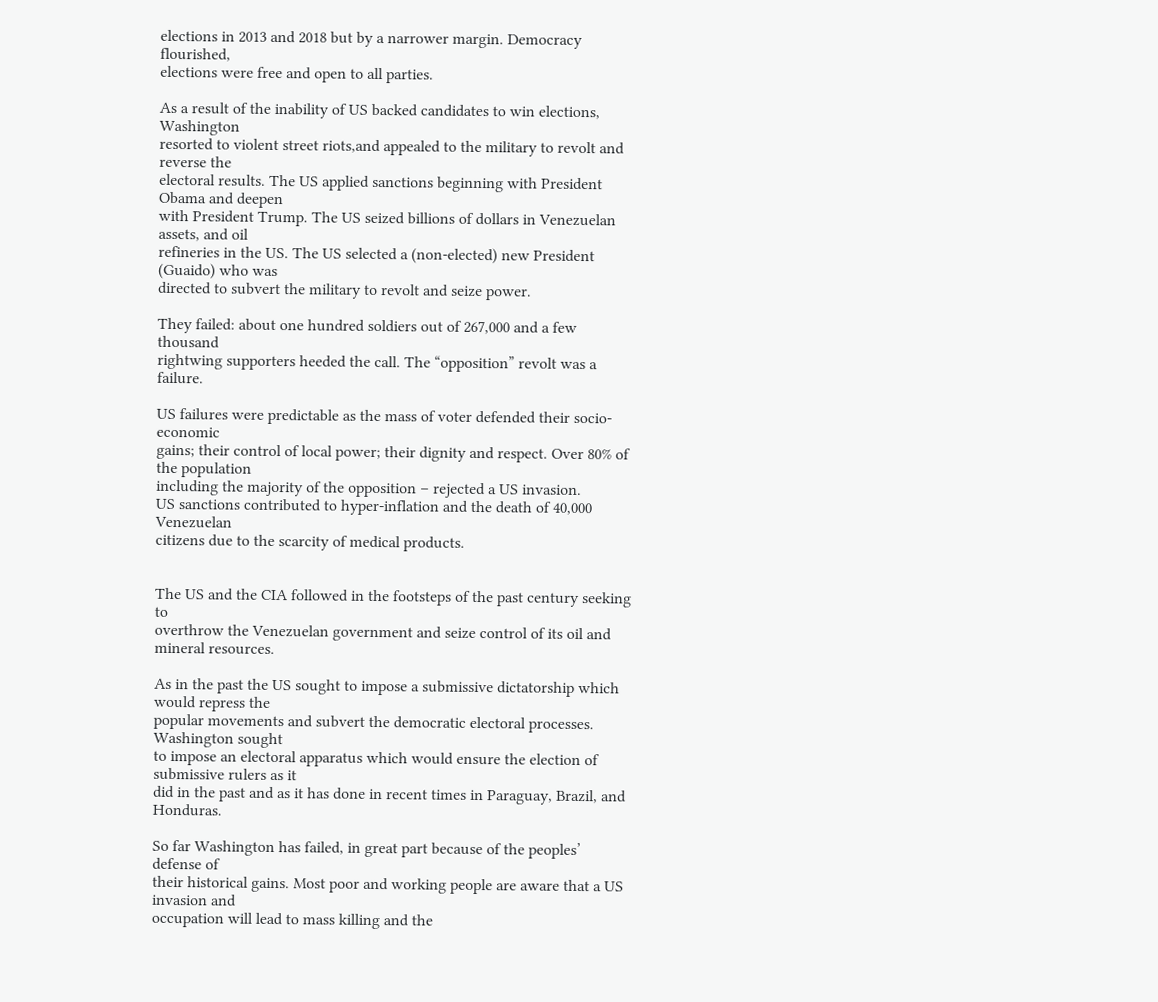elections in 2013 and 2018 but by a narrower margin. Democracy flourished,
elections were free and open to all parties.

As a result of the inability of US backed candidates to win elections, Washington
resorted to violent street riots,and appealed to the military to revolt and reverse the
electoral results. The US applied sanctions beginning with President Obama and deepen
with President Trump. The US seized billions of dollars in Venezuelan assets, and oil
refineries in the US. The US selected a (non-elected) new President (Guaido) who was
directed to subvert the military to revolt and seize power.

They failed: about one hundred soldiers out of 267,000 and a few thousand
rightwing supporters heeded the call. The “opposition” revolt was a failure.

US failures were predictable as the mass of voter defended their socio-economic
gains; their control of local power; their dignity and respect. Over 80% of the population
including the majority of the opposition – rejected a US invasion.
US sanctions contributed to hyper-inflation and the death of 40,000 Venezuelan
citizens due to the scarcity of medical products.


The US and the CIA followed in the footsteps of the past century seeking to
overthrow the Venezuelan government and seize control of its oil and mineral resources.

As in the past the US sought to impose a submissive dictatorship which would repress the
popular movements and subvert the democratic electoral processes. Washington sought
to impose an electoral apparatus which would ensure the election of submissive rulers as it
did in the past and as it has done in recent times in Paraguay, Brazil, and Honduras.

So far Washington has failed, in great part because of the peoples’ defense of
their historical gains. Most poor and working people are aware that a US invasion and
occupation will lead to mass killing and the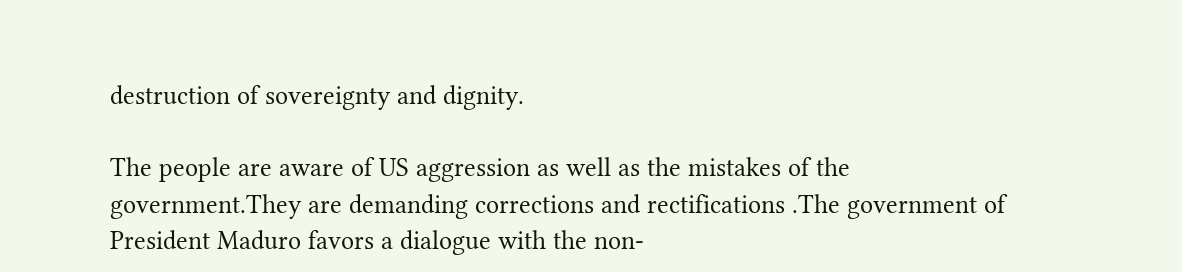destruction of sovereignty and dignity.

The people are aware of US aggression as well as the mistakes of the
government.They are demanding corrections and rectifications .The government of
President Maduro favors a dialogue with the non-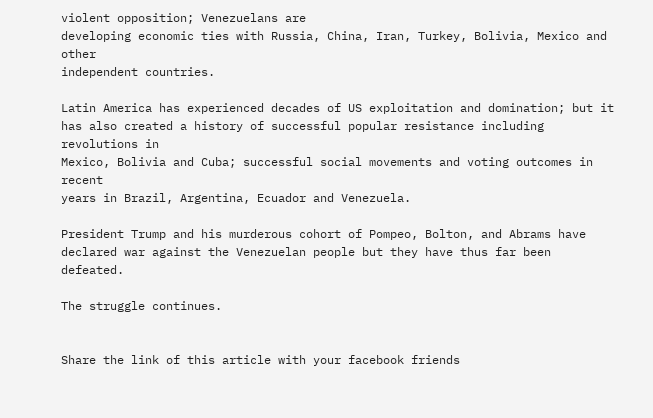violent opposition; Venezuelans are
developing economic ties with Russia, China, Iran, Turkey, Bolivia, Mexico and other
independent countries.

Latin America has experienced decades of US exploitation and domination; but it
has also created a history of successful popular resistance including revolutions in
Mexico, Bolivia and Cuba; successful social movements and voting outcomes in recent
years in Brazil, Argentina, Ecuador and Venezuela.

President Trump and his murderous cohort of Pompeo, Bolton, and Abrams have
declared war against the Venezuelan people but they have thus far been defeated.

The struggle continues.


Share the link of this article with your facebook friends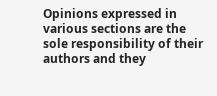Opinions expressed in various sections are the sole responsibility of their authors and they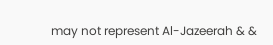may not represent Al-Jazeerah & &